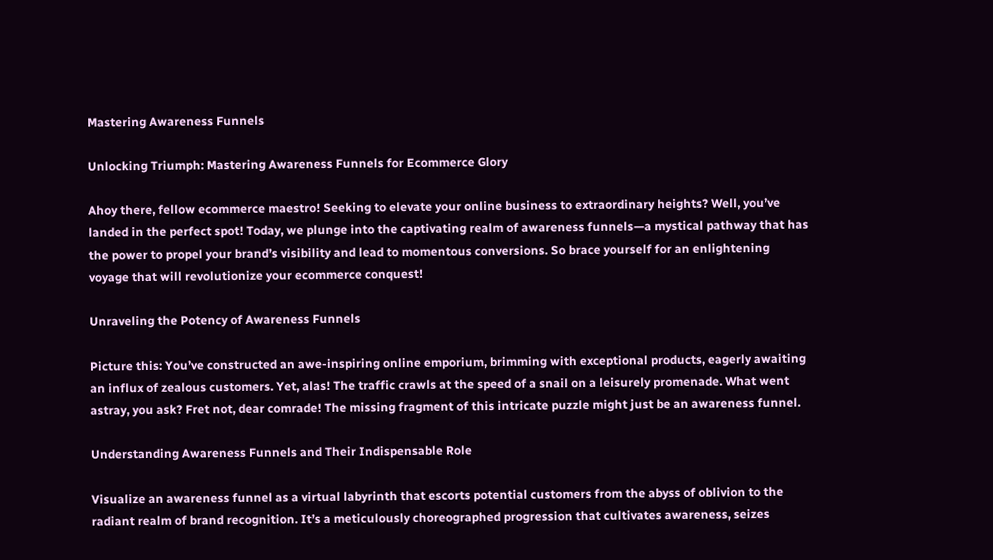Mastering Awareness Funnels

Unlocking Triumph: Mastering Awareness Funnels for Ecommerce Glory

Ahoy there, fellow ecommerce maestro! Seeking to elevate your online business to extraordinary heights? Well, you’ve landed in the perfect spot! Today, we plunge into the captivating realm of awareness funnels—a mystical pathway that has the power to propel your brand’s visibility and lead to momentous conversions. So brace yourself for an enlightening voyage that will revolutionize your ecommerce conquest!

Unraveling the Potency of Awareness Funnels

Picture this: You’ve constructed an awe-inspiring online emporium, brimming with exceptional products, eagerly awaiting an influx of zealous customers. Yet, alas! The traffic crawls at the speed of a snail on a leisurely promenade. What went astray, you ask? Fret not, dear comrade! The missing fragment of this intricate puzzle might just be an awareness funnel.

Understanding Awareness Funnels and Their Indispensable Role

Visualize an awareness funnel as a virtual labyrinth that escorts potential customers from the abyss of oblivion to the radiant realm of brand recognition. It’s a meticulously choreographed progression that cultivates awareness, seizes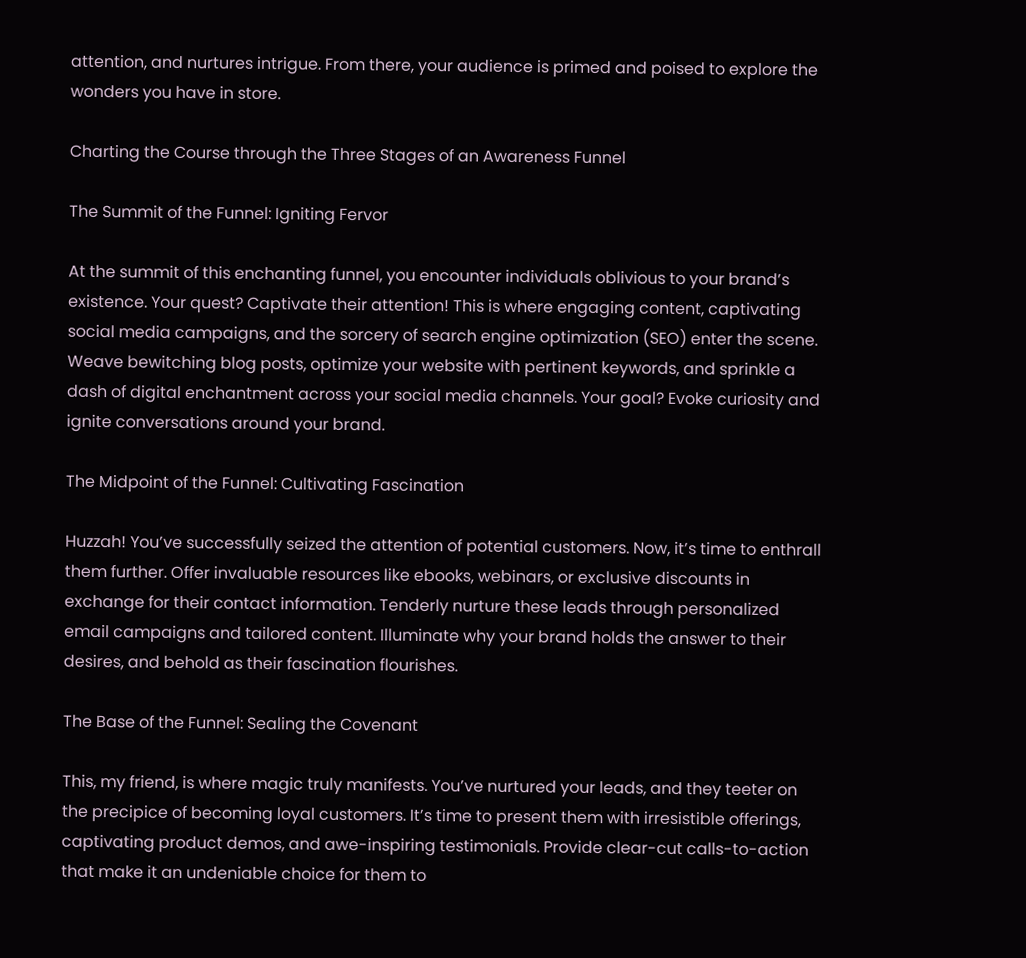attention, and nurtures intrigue. From there, your audience is primed and poised to explore the wonders you have in store.

Charting the Course through the Three Stages of an Awareness Funnel

The Summit of the Funnel: Igniting Fervor

At the summit of this enchanting funnel, you encounter individuals oblivious to your brand’s existence. Your quest? Captivate their attention! This is where engaging content, captivating social media campaigns, and the sorcery of search engine optimization (SEO) enter the scene. Weave bewitching blog posts, optimize your website with pertinent keywords, and sprinkle a dash of digital enchantment across your social media channels. Your goal? Evoke curiosity and ignite conversations around your brand.

The Midpoint of the Funnel: Cultivating Fascination

Huzzah! You’ve successfully seized the attention of potential customers. Now, it’s time to enthrall them further. Offer invaluable resources like ebooks, webinars, or exclusive discounts in exchange for their contact information. Tenderly nurture these leads through personalized email campaigns and tailored content. Illuminate why your brand holds the answer to their desires, and behold as their fascination flourishes.

The Base of the Funnel: Sealing the Covenant

This, my friend, is where magic truly manifests. You’ve nurtured your leads, and they teeter on the precipice of becoming loyal customers. It’s time to present them with irresistible offerings, captivating product demos, and awe-inspiring testimonials. Provide clear-cut calls-to-action that make it an undeniable choice for them to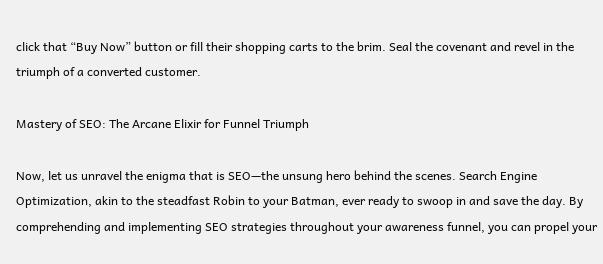click that “Buy Now” button or fill their shopping carts to the brim. Seal the covenant and revel in the triumph of a converted customer.

Mastery of SEO: The Arcane Elixir for Funnel Triumph

Now, let us unravel the enigma that is SEO—the unsung hero behind the scenes. Search Engine Optimization, akin to the steadfast Robin to your Batman, ever ready to swoop in and save the day. By comprehending and implementing SEO strategies throughout your awareness funnel, you can propel your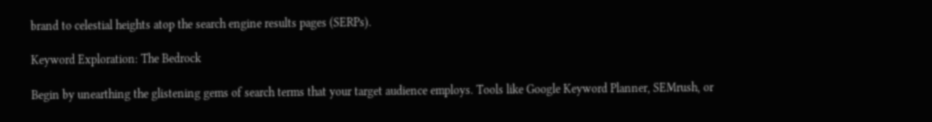brand to celestial heights atop the search engine results pages (SERPs).

Keyword Exploration: The Bedrock

Begin by unearthing the glistening gems of search terms that your target audience employs. Tools like Google Keyword Planner, SEMrush, or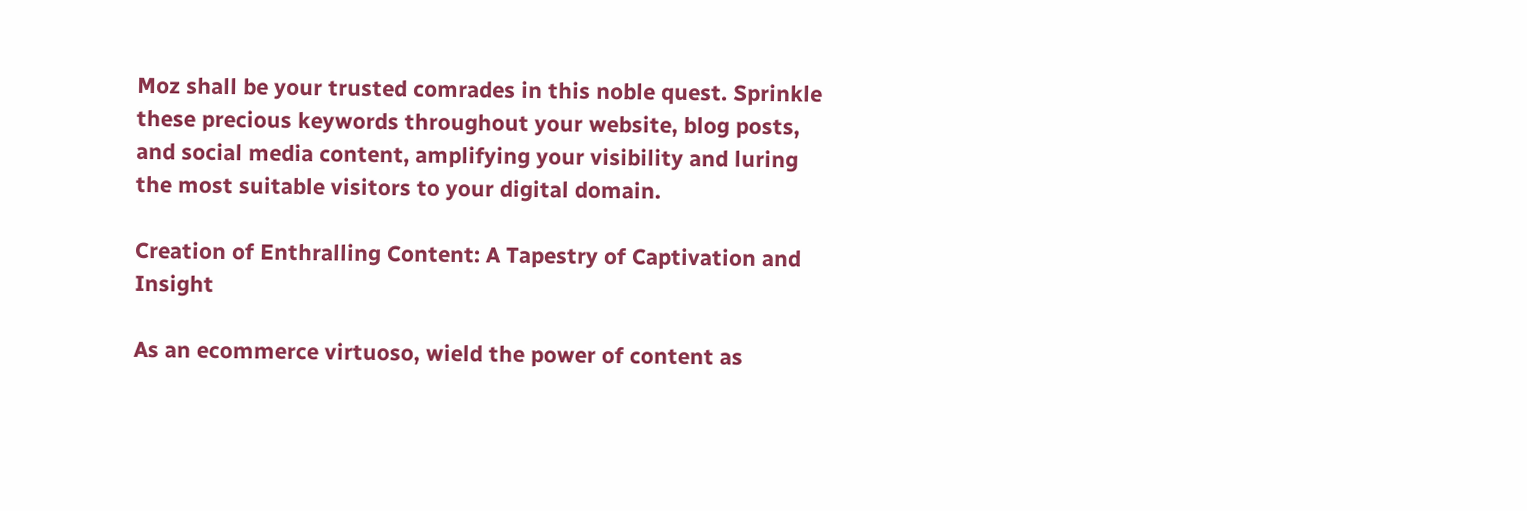Moz shall be your trusted comrades in this noble quest. Sprinkle these precious keywords throughout your website, blog posts, and social media content, amplifying your visibility and luring the most suitable visitors to your digital domain.

Creation of Enthralling Content: A Tapestry of Captivation and Insight

As an ecommerce virtuoso, wield the power of content as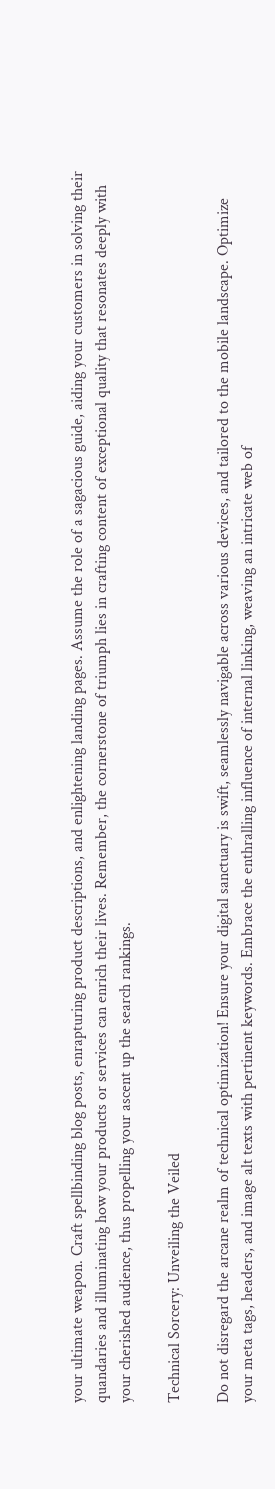your ultimate weapon. Craft spellbinding blog posts, enrapturing product descriptions, and enlightening landing pages. Assume the role of a sagacious guide, aiding your customers in solving their quandaries and illuminating how your products or services can enrich their lives. Remember, the cornerstone of triumph lies in crafting content of exceptional quality that resonates deeply with your cherished audience, thus propelling your ascent up the search rankings.

Technical Sorcery: Unveiling the Veiled

Do not disregard the arcane realm of technical optimization! Ensure your digital sanctuary is swift, seamlessly navigable across various devices, and tailored to the mobile landscape. Optimize your meta tags, headers, and image alt texts with pertinent keywords. Embrace the enthralling influence of internal linking, weaving an intricate web of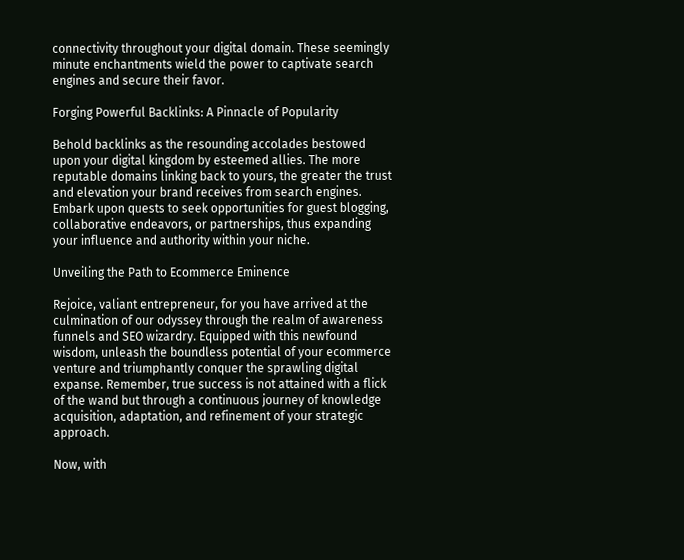connectivity throughout your digital domain. These seemingly minute enchantments wield the power to captivate search engines and secure their favor.

Forging Powerful Backlinks: A Pinnacle of Popularity

Behold backlinks as the resounding accolades bestowed upon your digital kingdom by esteemed allies. The more reputable domains linking back to yours, the greater the trust and elevation your brand receives from search engines. Embark upon quests to seek opportunities for guest blogging, collaborative endeavors, or partnerships, thus expanding your influence and authority within your niche.

Unveiling the Path to Ecommerce Eminence

Rejoice, valiant entrepreneur, for you have arrived at the culmination of our odyssey through the realm of awareness funnels and SEO wizardry. Equipped with this newfound wisdom, unleash the boundless potential of your ecommerce venture and triumphantly conquer the sprawling digital expanse. Remember, true success is not attained with a flick of the wand but through a continuous journey of knowledge acquisition, adaptation, and refinement of your strategic approach.

Now, with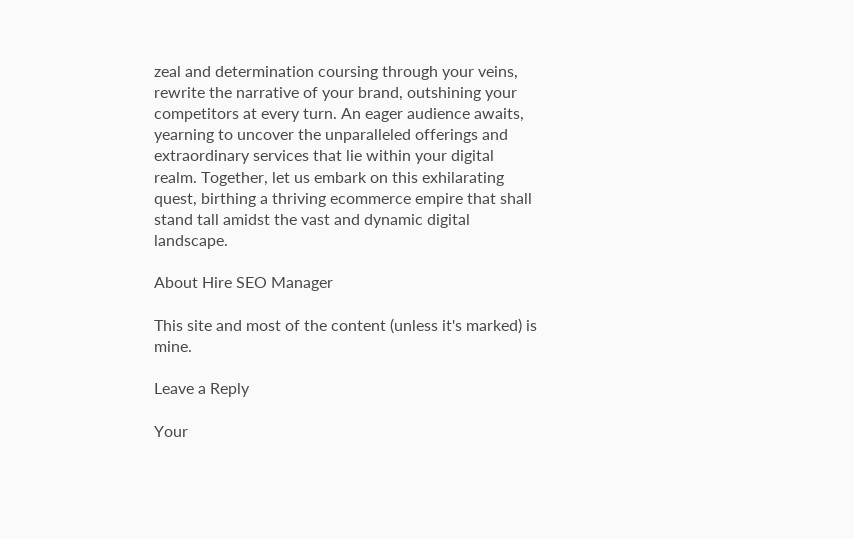zeal and determination coursing through your veins, rewrite the narrative of your brand, outshining your competitors at every turn. An eager audience awaits, yearning to uncover the unparalleled offerings and extraordinary services that lie within your digital realm. Together, let us embark on this exhilarating quest, birthing a thriving ecommerce empire that shall stand tall amidst the vast and dynamic digital landscape.

About Hire SEO Manager

This site and most of the content (unless it's marked) is mine.

Leave a Reply

Your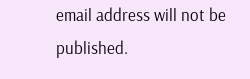email address will not be published.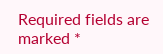Required fields are marked *